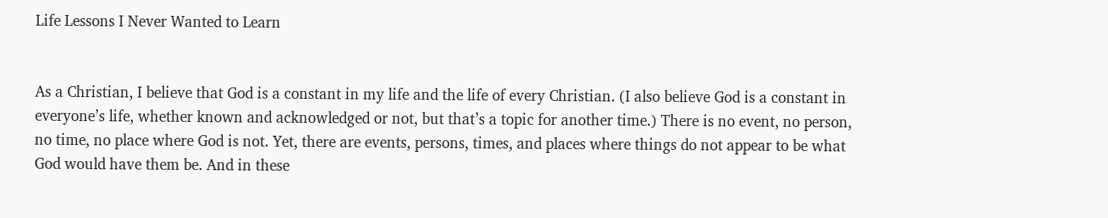Life Lessons I Never Wanted to Learn


As a Christian, I believe that God is a constant in my life and the life of every Christian. (I also believe God is a constant in everyone’s life, whether known and acknowledged or not, but that’s a topic for another time.) There is no event, no person, no time, no place where God is not. Yet, there are events, persons, times, and places where things do not appear to be what God would have them be. And in these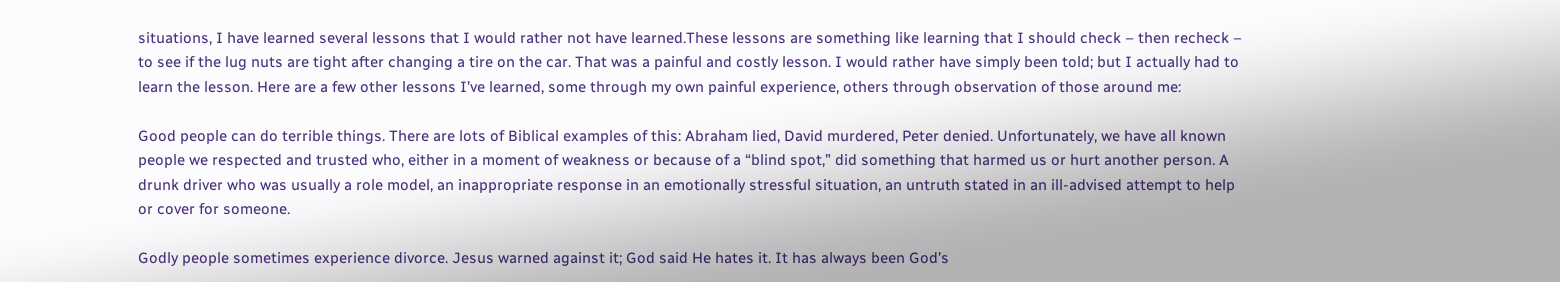situations, I have learned several lessons that I would rather not have learned.These lessons are something like learning that I should check – then recheck – to see if the lug nuts are tight after changing a tire on the car. That was a painful and costly lesson. I would rather have simply been told; but I actually had to learn the lesson. Here are a few other lessons I’ve learned, some through my own painful experience, others through observation of those around me:

Good people can do terrible things. There are lots of Biblical examples of this: Abraham lied, David murdered, Peter denied. Unfortunately, we have all known people we respected and trusted who, either in a moment of weakness or because of a “blind spot,” did something that harmed us or hurt another person. A drunk driver who was usually a role model, an inappropriate response in an emotionally stressful situation, an untruth stated in an ill-advised attempt to help or cover for someone.

Godly people sometimes experience divorce. Jesus warned against it; God said He hates it. It has always been God’s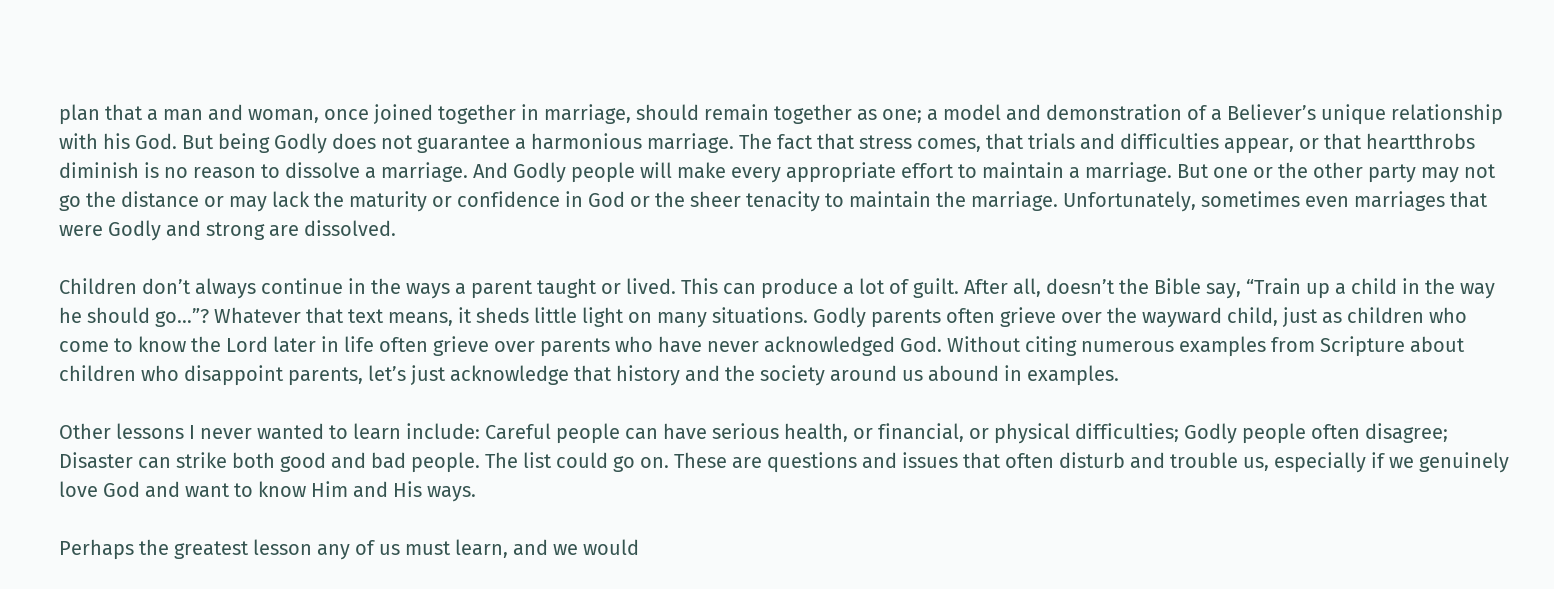plan that a man and woman, once joined together in marriage, should remain together as one; a model and demonstration of a Believer’s unique relationship with his God. But being Godly does not guarantee a harmonious marriage. The fact that stress comes, that trials and difficulties appear, or that heartthrobs diminish is no reason to dissolve a marriage. And Godly people will make every appropriate effort to maintain a marriage. But one or the other party may not go the distance or may lack the maturity or confidence in God or the sheer tenacity to maintain the marriage. Unfortunately, sometimes even marriages that were Godly and strong are dissolved.

Children don’t always continue in the ways a parent taught or lived. This can produce a lot of guilt. After all, doesn’t the Bible say, “Train up a child in the way he should go…”? Whatever that text means, it sheds little light on many situations. Godly parents often grieve over the wayward child, just as children who come to know the Lord later in life often grieve over parents who have never acknowledged God. Without citing numerous examples from Scripture about children who disappoint parents, let’s just acknowledge that history and the society around us abound in examples.

Other lessons I never wanted to learn include: Careful people can have serious health, or financial, or physical difficulties; Godly people often disagree; Disaster can strike both good and bad people. The list could go on. These are questions and issues that often disturb and trouble us, especially if we genuinely love God and want to know Him and His ways.

Perhaps the greatest lesson any of us must learn, and we would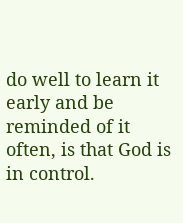do well to learn it early and be reminded of it often, is that God is in control.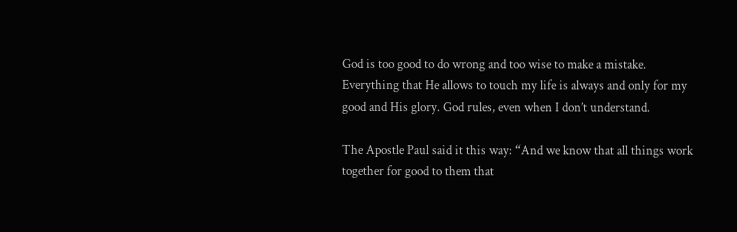God is too good to do wrong and too wise to make a mistake. Everything that He allows to touch my life is always and only for my good and His glory. God rules, even when I don’t understand.

The Apostle Paul said it this way: “And we know that all things work together for good to them that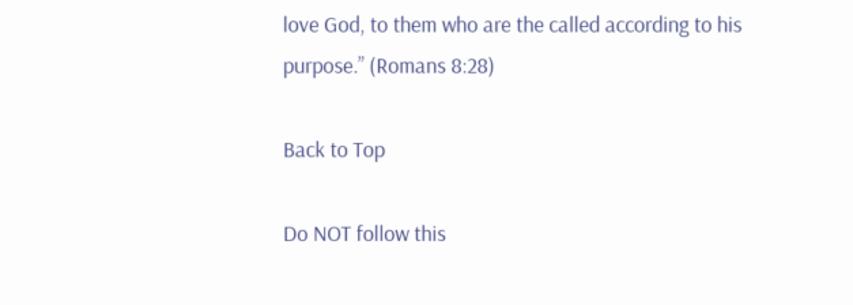love God, to them who are the called according to his purpose.” (Romans 8:28)

Back to Top

Do NOT follow this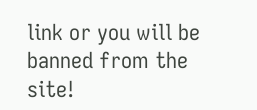link or you will be banned from the site!